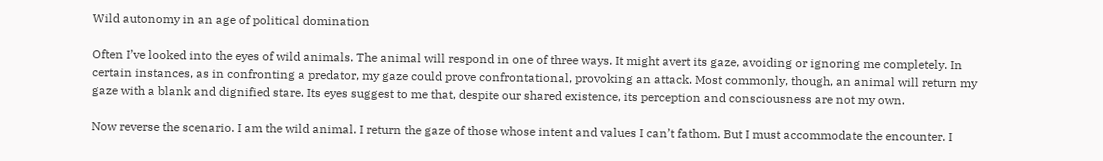Wild autonomy in an age of political domination

Often I’ve looked into the eyes of wild animals. The animal will respond in one of three ways. It might avert its gaze, avoiding or ignoring me completely. In certain instances, as in confronting a predator, my gaze could prove confrontational, provoking an attack. Most commonly, though, an animal will return my gaze with a blank and dignified stare. Its eyes suggest to me that, despite our shared existence, its perception and consciousness are not my own.

Now reverse the scenario. I am the wild animal. I return the gaze of those whose intent and values I can’t fathom. But I must accommodate the encounter. I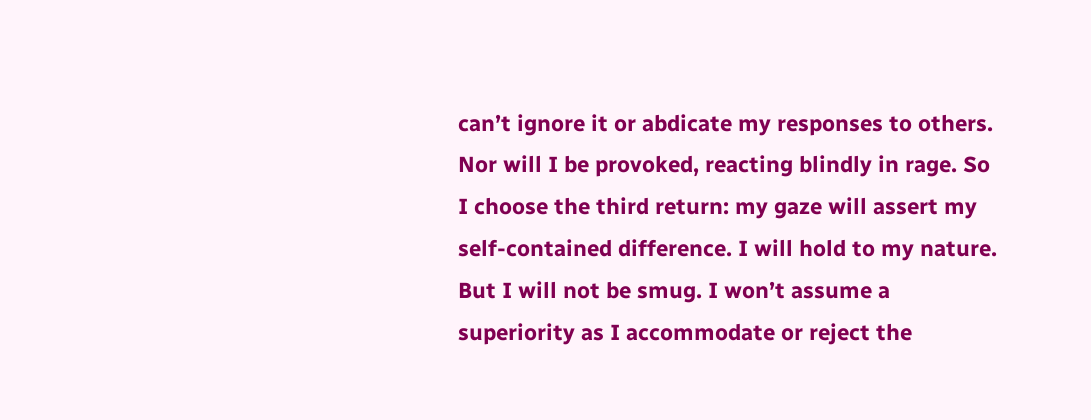can’t ignore it or abdicate my responses to others. Nor will I be provoked, reacting blindly in rage. So I choose the third return: my gaze will assert my self-contained difference. I will hold to my nature. But I will not be smug. I won’t assume a superiority as I accommodate or reject the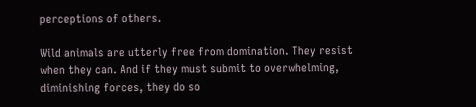perceptions of others.

Wild animals are utterly free from domination. They resist when they can. And if they must submit to overwhelming, diminishing forces, they do so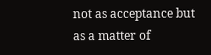not as acceptance but as a matter of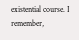existential course. I remember,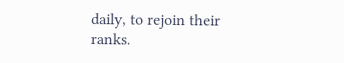daily, to rejoin their ranks.